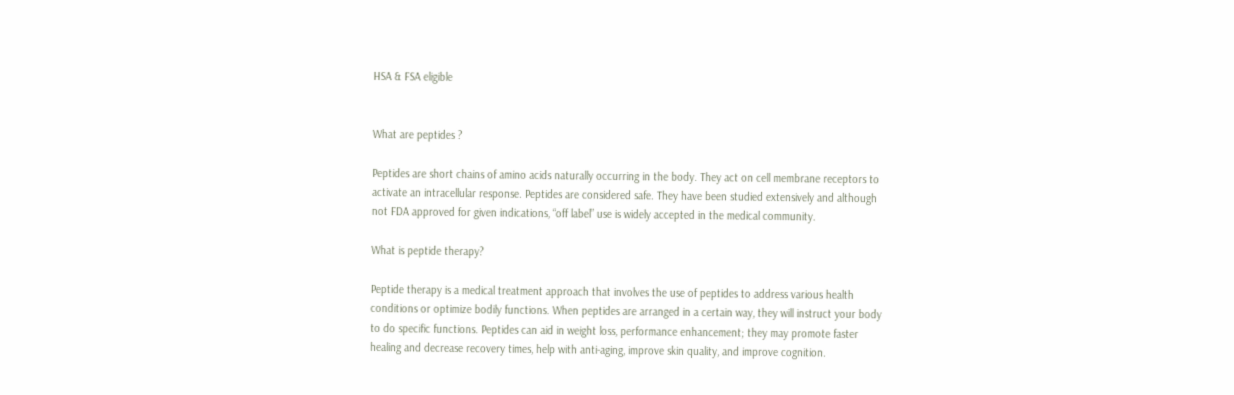HSA & FSA eligible


What are peptides ?

Peptides are short chains of amino acids naturally occurring in the body. They act on cell membrane receptors to activate an intracellular response. Peptides are considered safe. They have been studied extensively and although not FDA approved for given indications, “off label” use is widely accepted in the medical community.

What is peptide therapy?

Peptide therapy is a medical treatment approach that involves the use of peptides to address various health conditions or optimize bodily functions. When peptides are arranged in a certain way, they will instruct your body to do specific functions. Peptides can aid in weight loss, performance enhancement; they may promote faster healing and decrease recovery times, help with anti-aging, improve skin quality, and improve cognition.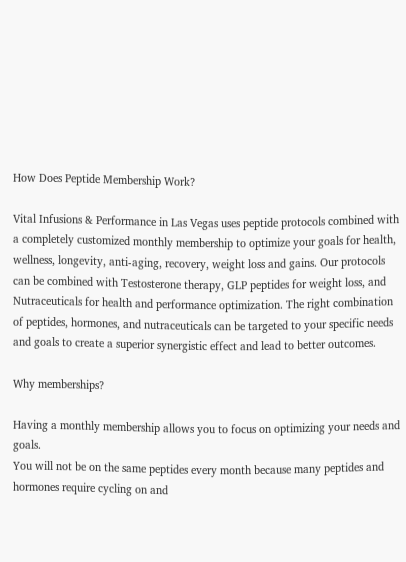How Does Peptide Membership Work?

Vital Infusions & Performance in Las Vegas uses peptide protocols combined with a completely customized monthly membership to optimize your goals for health, wellness, longevity, anti-aging, recovery, weight loss and gains. Our protocols can be combined with Testosterone therapy, GLP peptides for weight loss, and Nutraceuticals for health and performance optimization. The right combination of peptides, hormones, and nutraceuticals can be targeted to your specific needs and goals to create a superior synergistic effect and lead to better outcomes.

Why memberships?

Having a monthly membership allows you to focus on optimizing your needs and goals.
You will not be on the same peptides every month because many peptides and
hormones require cycling on and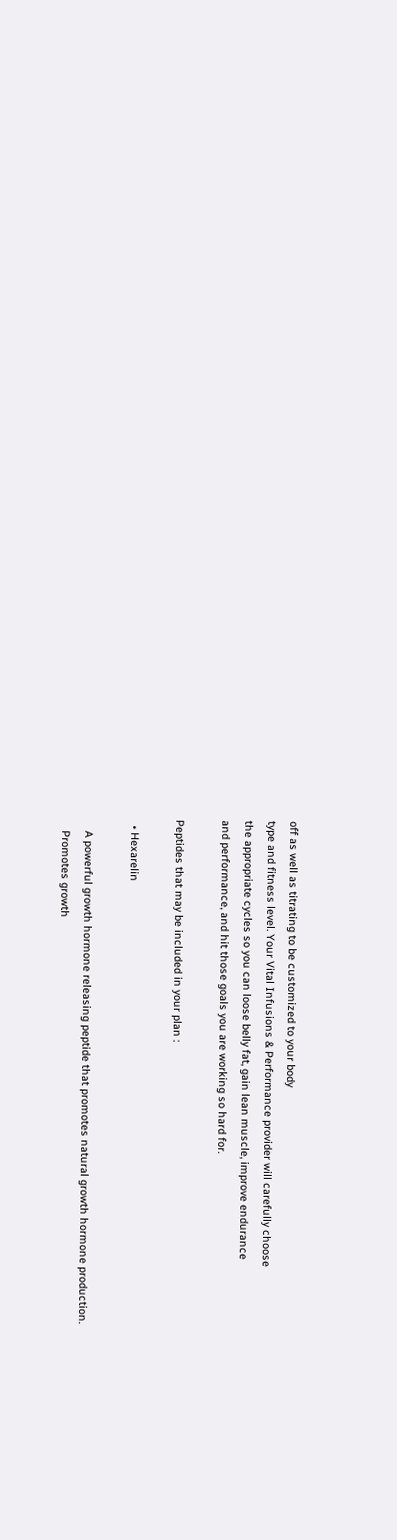off as well as titrating to be customized to your body
type and fitness level. Your Vital Infusions & Performance provider will carefully choose
the appropriate cycles so you can loose belly fat, gain lean muscle, improve endurance
and performance, and hit those goals you are working so hard for.

Peptides that may be included in your plan :

  • Hexarelin

    A powerful growth hormone releasing peptide that promotes natural growth hormone production.
    Promotes growth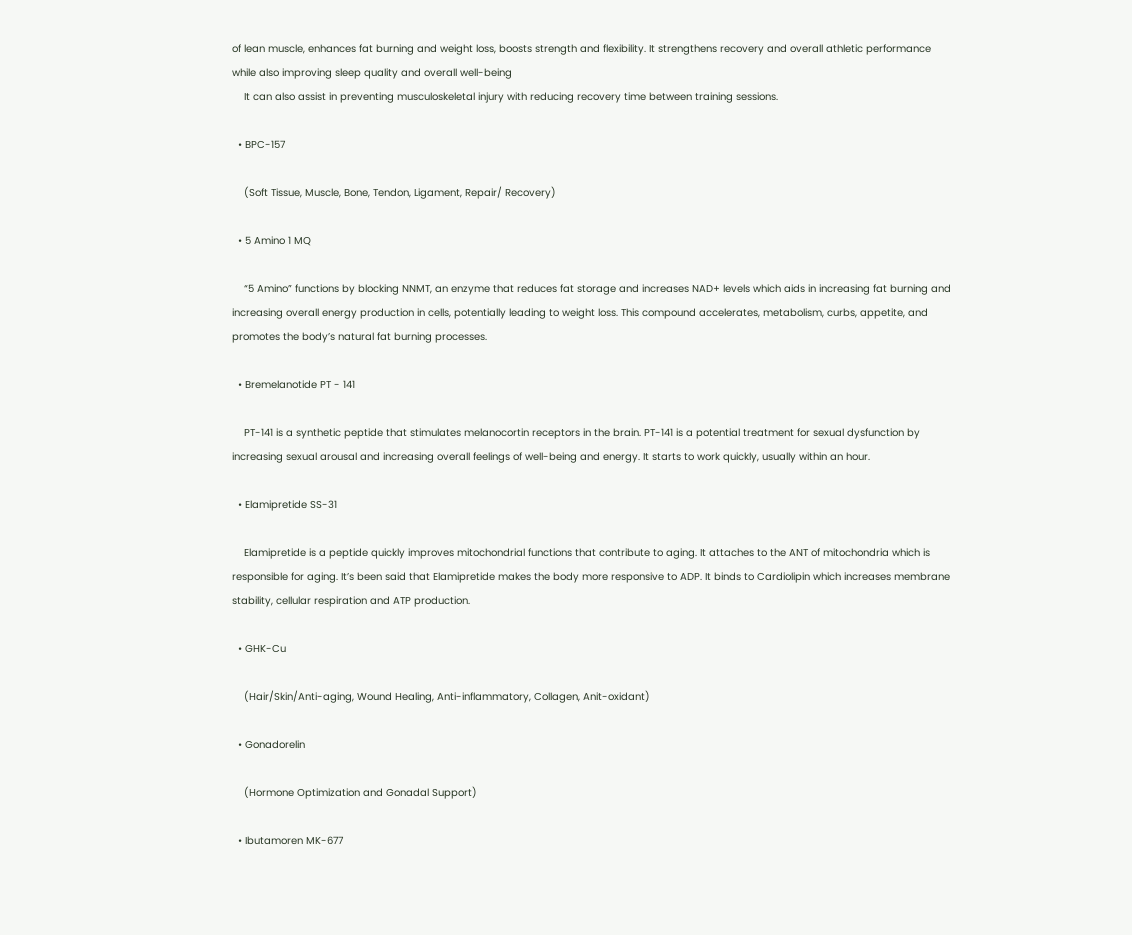of lean muscle, enhances fat burning and weight loss, boosts strength and flexibility. It strengthens recovery and overall athletic performance while also improving sleep quality and overall well-being
    It can also assist in preventing musculoskeletal injury with reducing recovery time between training sessions.

  • BPC-157

    (Soft Tissue, Muscle, Bone, Tendon, Ligament, Repair/ Recovery)

  • 5 Amino 1 MQ

    “5 Amino” functions by blocking NNMT, an enzyme that reduces fat storage and increases NAD+ levels which aids in increasing fat burning and increasing overall energy production in cells, potentially leading to weight loss. This compound accelerates, metabolism, curbs, appetite, and promotes the body’s natural fat burning processes.

  • Bremelanotide PT - 141

    PT-141 is a synthetic peptide that stimulates melanocortin receptors in the brain. PT-141 is a potential treatment for sexual dysfunction by increasing sexual arousal and increasing overall feelings of well-being and energy. It starts to work quickly, usually within an hour.

  • Elamipretide SS-31

    Elamipretide is a peptide quickly improves mitochondrial functions that contribute to aging. It attaches to the ANT of mitochondria which is responsible for aging. It’s been said that Elamipretide makes the body more responsive to ADP. It binds to Cardiolipin which increases membrane stability, cellular respiration and ATP production.

  • GHK-Cu

    (Hair/Skin/Anti-aging, Wound Healing, Anti-inflammatory, Collagen, Anit-oxidant)

  • Gonadorelin

    (Hormone Optimization and Gonadal Support)

  • Ibutamoren MK-677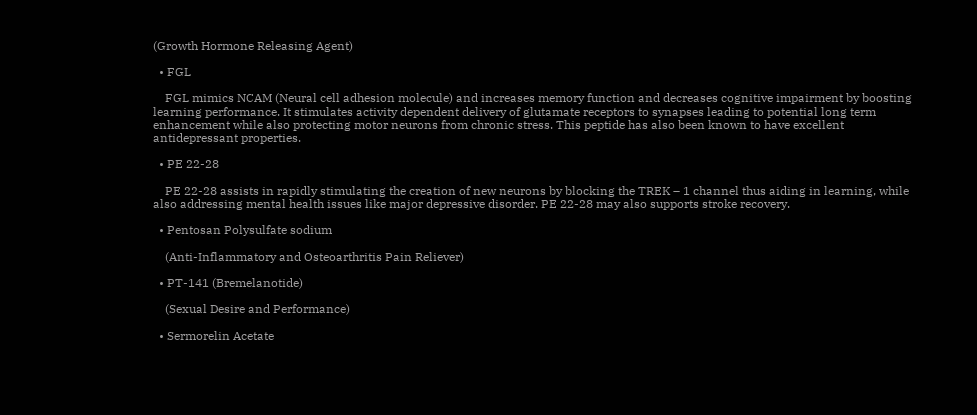(Growth Hormone Releasing Agent)

  • FGL

    FGL mimics NCAM (Neural cell adhesion molecule) and increases memory function and decreases cognitive impairment by boosting learning performance. It stimulates activity dependent delivery of glutamate receptors to synapses leading to potential long term enhancement while also protecting motor neurons from chronic stress. This peptide has also been known to have excellent antidepressant properties.

  • PE 22-28

    PE 22-28 assists in rapidly stimulating the creation of new neurons by blocking the TREK – 1 channel thus aiding in learning, while also addressing mental health issues like major depressive disorder. PE 22-28 may also supports stroke recovery.

  • Pentosan Polysulfate sodium

    (Anti-Inflammatory and Osteoarthritis Pain Reliever)

  • PT-141 (Bremelanotide)

    (Sexual Desire and Performance)

  • Sermorelin Acetate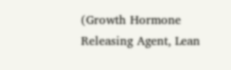(Growth Hormone Releasing Agent, Lean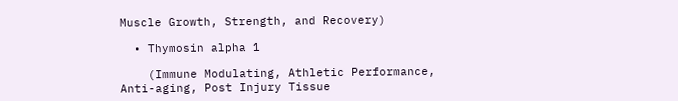Muscle Growth, Strength, and Recovery)

  • Thymosin alpha 1

    (Immune Modulating, Athletic Performance, Anti-aging, Post Injury Tissue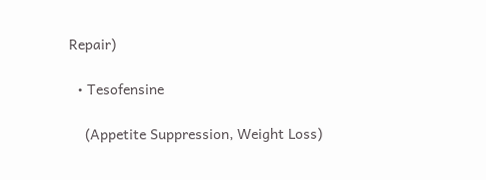Repair)

  • Tesofensine

    (Appetite Suppression, Weight Loss)